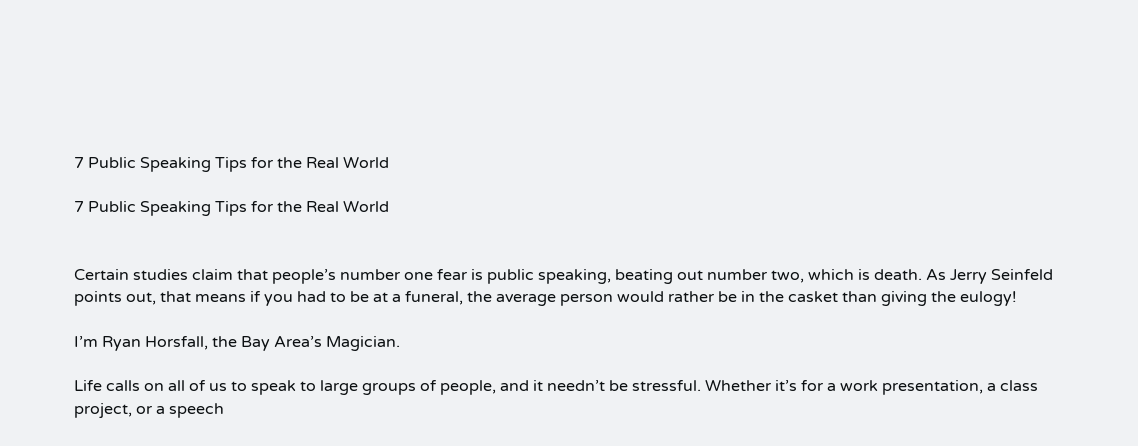7 Public Speaking Tips for the Real World

7 Public Speaking Tips for the Real World


Certain studies claim that people’s number one fear is public speaking, beating out number two, which is death. As Jerry Seinfeld points out, that means if you had to be at a funeral, the average person would rather be in the casket than giving the eulogy!

I’m Ryan Horsfall, the Bay Area’s Magician.

Life calls on all of us to speak to large groups of people, and it needn’t be stressful. Whether it’s for a work presentation, a class project, or a speech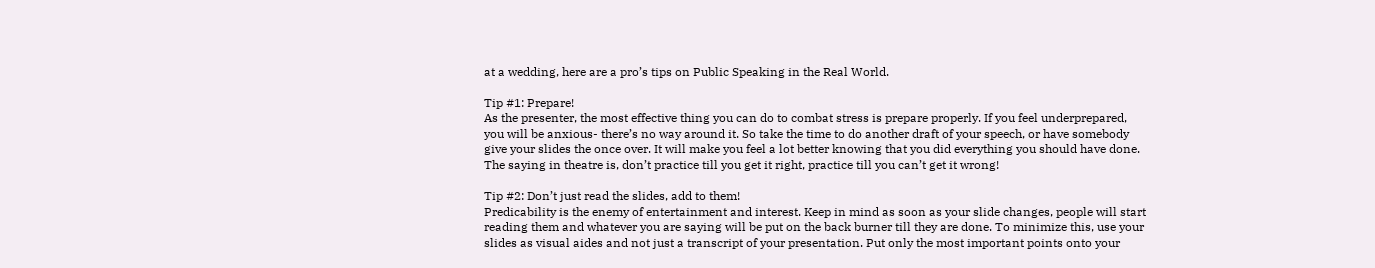at a wedding, here are a pro’s tips on Public Speaking in the Real World.

Tip #1: Prepare!
As the presenter, the most effective thing you can do to combat stress is prepare properly. If you feel underprepared, you will be anxious- there’s no way around it. So take the time to do another draft of your speech, or have somebody give your slides the once over. It will make you feel a lot better knowing that you did everything you should have done. The saying in theatre is, don’t practice till you get it right, practice till you can’t get it wrong!

Tip #2: Don’t just read the slides, add to them!
Predicability is the enemy of entertainment and interest. Keep in mind as soon as your slide changes, people will start reading them and whatever you are saying will be put on the back burner till they are done. To minimize this, use your slides as visual aides and not just a transcript of your presentation. Put only the most important points onto your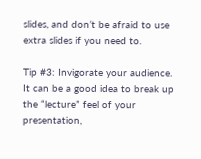slides, and don’t be afraid to use extra slides if you need to.

Tip #3: Invigorate your audience.
It can be a good idea to break up the “lecture” feel of your presentation,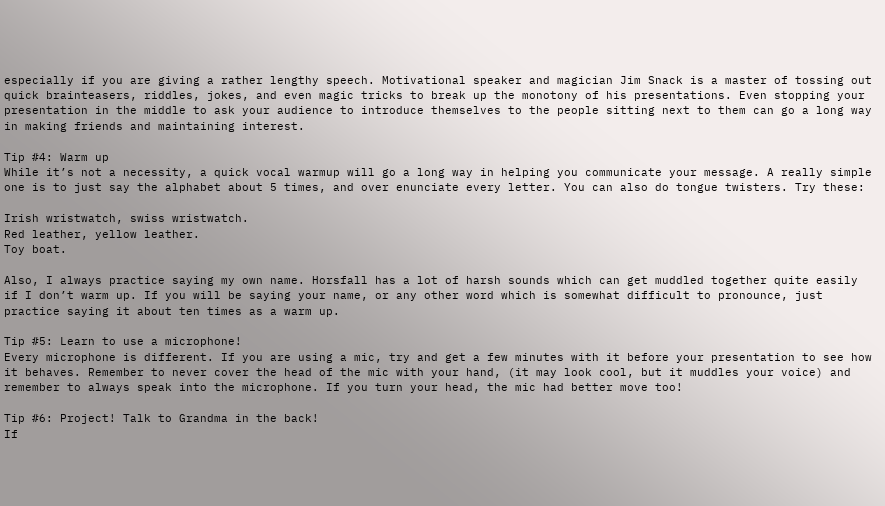especially if you are giving a rather lengthy speech. Motivational speaker and magician Jim Snack is a master of tossing out quick brainteasers, riddles, jokes, and even magic tricks to break up the monotony of his presentations. Even stopping your presentation in the middle to ask your audience to introduce themselves to the people sitting next to them can go a long way in making friends and maintaining interest.

Tip #4: Warm up
While it’s not a necessity, a quick vocal warmup will go a long way in helping you communicate your message. A really simple one is to just say the alphabet about 5 times, and over enunciate every letter. You can also do tongue twisters. Try these:

Irish wristwatch, swiss wristwatch.
Red leather, yellow leather.
Toy boat.

Also, I always practice saying my own name. Horsfall has a lot of harsh sounds which can get muddled together quite easily if I don’t warm up. If you will be saying your name, or any other word which is somewhat difficult to pronounce, just practice saying it about ten times as a warm up.

Tip #5: Learn to use a microphone!
Every microphone is different. If you are using a mic, try and get a few minutes with it before your presentation to see how it behaves. Remember to never cover the head of the mic with your hand, (it may look cool, but it muddles your voice) and remember to always speak into the microphone. If you turn your head, the mic had better move too!

Tip #6: Project! Talk to Grandma in the back!
If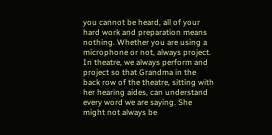you cannot be heard, all of your hard work and preparation means nothing. Whether you are using a microphone or not, always project. In theatre, we always perform and project so that Grandma in the back row of the theatre, sitting with her hearing aides, can understand every word we are saying. She might not always be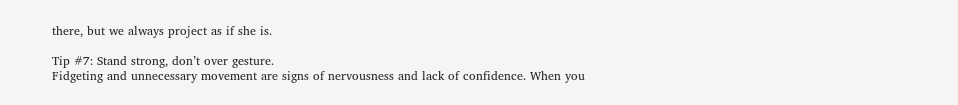there, but we always project as if she is.

Tip #7: Stand strong, don’t over gesture.
Fidgeting and unnecessary movement are signs of nervousness and lack of confidence. When you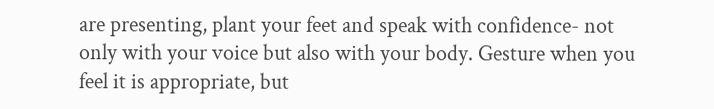are presenting, plant your feet and speak with confidence- not only with your voice but also with your body. Gesture when you feel it is appropriate, but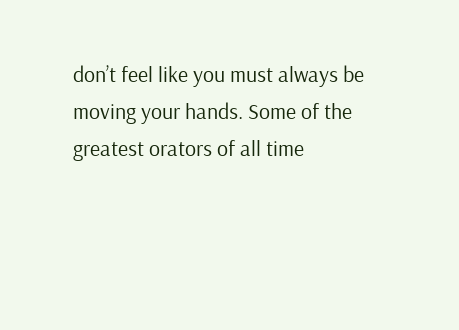don’t feel like you must always be moving your hands. Some of the greatest orators of all time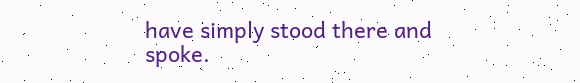have simply stood there and spoke.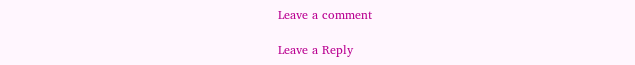Leave a comment

Leave a Reply